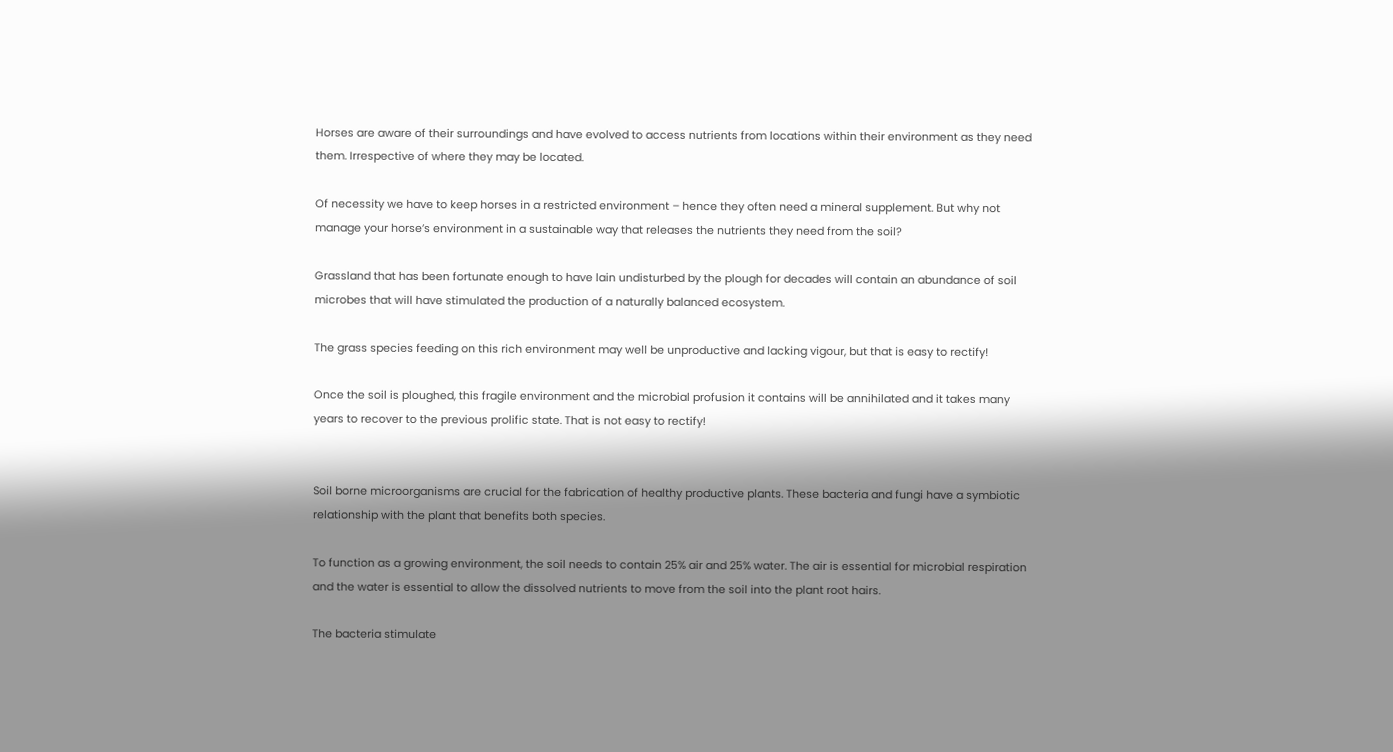Horses are aware of their surroundings and have evolved to access nutrients from locations within their environment as they need them. Irrespective of where they may be located.

Of necessity we have to keep horses in a restricted environment – hence they often need a mineral supplement. But why not manage your horse’s environment in a sustainable way that releases the nutrients they need from the soil?

Grassland that has been fortunate enough to have lain undisturbed by the plough for decades will contain an abundance of soil microbes that will have stimulated the production of a naturally balanced ecosystem.

The grass species feeding on this rich environment may well be unproductive and lacking vigour, but that is easy to rectify!

Once the soil is ploughed, this fragile environment and the microbial profusion it contains will be annihilated and it takes many years to recover to the previous prolific state. That is not easy to rectify!


Soil borne microorganisms are crucial for the fabrication of healthy productive plants. These bacteria and fungi have a symbiotic relationship with the plant that benefits both species.

To function as a growing environment, the soil needs to contain 25% air and 25% water. The air is essential for microbial respiration and the water is essential to allow the dissolved nutrients to move from the soil into the plant root hairs.

The bacteria stimulate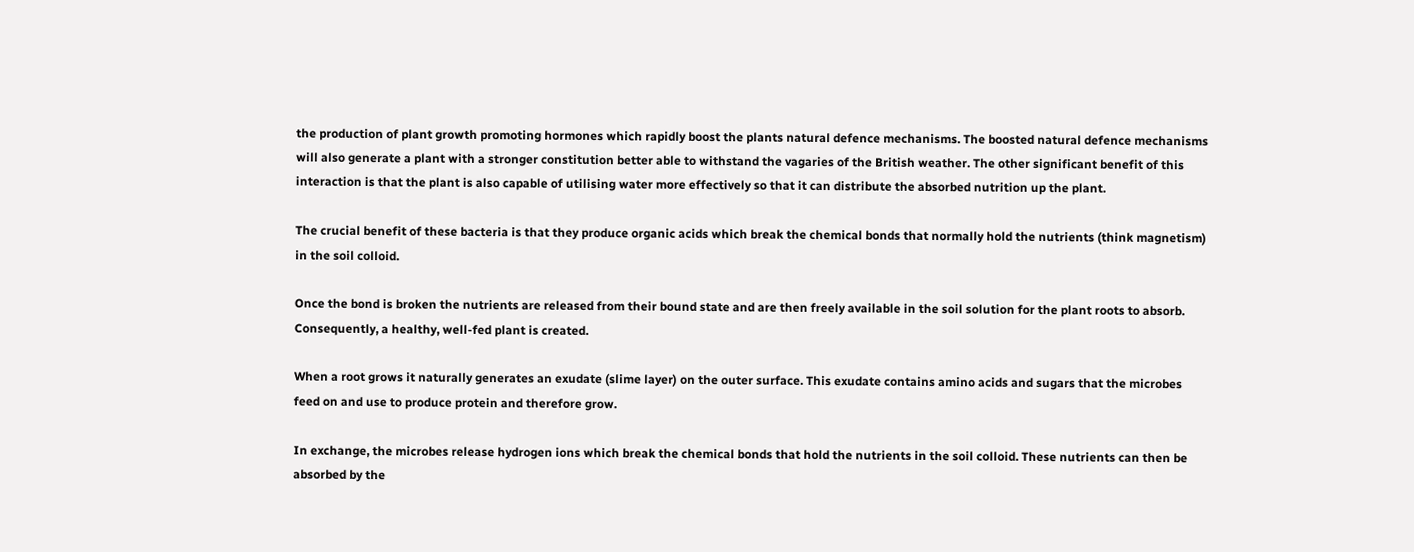the production of plant growth promoting hormones which rapidly boost the plants natural defence mechanisms. The boosted natural defence mechanisms will also generate a plant with a stronger constitution better able to withstand the vagaries of the British weather. The other significant benefit of this interaction is that the plant is also capable of utilising water more effectively so that it can distribute the absorbed nutrition up the plant.

The crucial benefit of these bacteria is that they produce organic acids which break the chemical bonds that normally hold the nutrients (think magnetism) in the soil colloid.

Once the bond is broken the nutrients are released from their bound state and are then freely available in the soil solution for the plant roots to absorb. Consequently, a healthy, well-fed plant is created.

When a root grows it naturally generates an exudate (slime layer) on the outer surface. This exudate contains amino acids and sugars that the microbes feed on and use to produce protein and therefore grow.

In exchange, the microbes release hydrogen ions which break the chemical bonds that hold the nutrients in the soil colloid. These nutrients can then be absorbed by the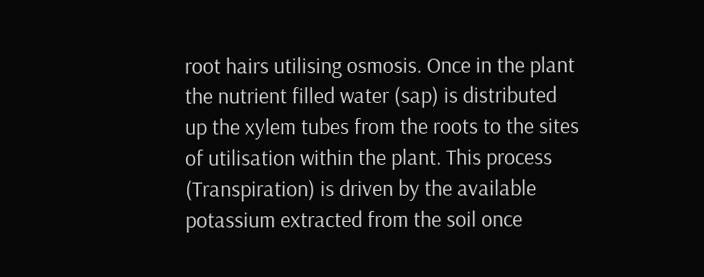root hairs utilising osmosis. Once in the plant the nutrient filled water (sap) is distributed up the xylem tubes from the roots to the sites of utilisation within the plant. This process (Transpiration) is driven by the available potassium extracted from the soil once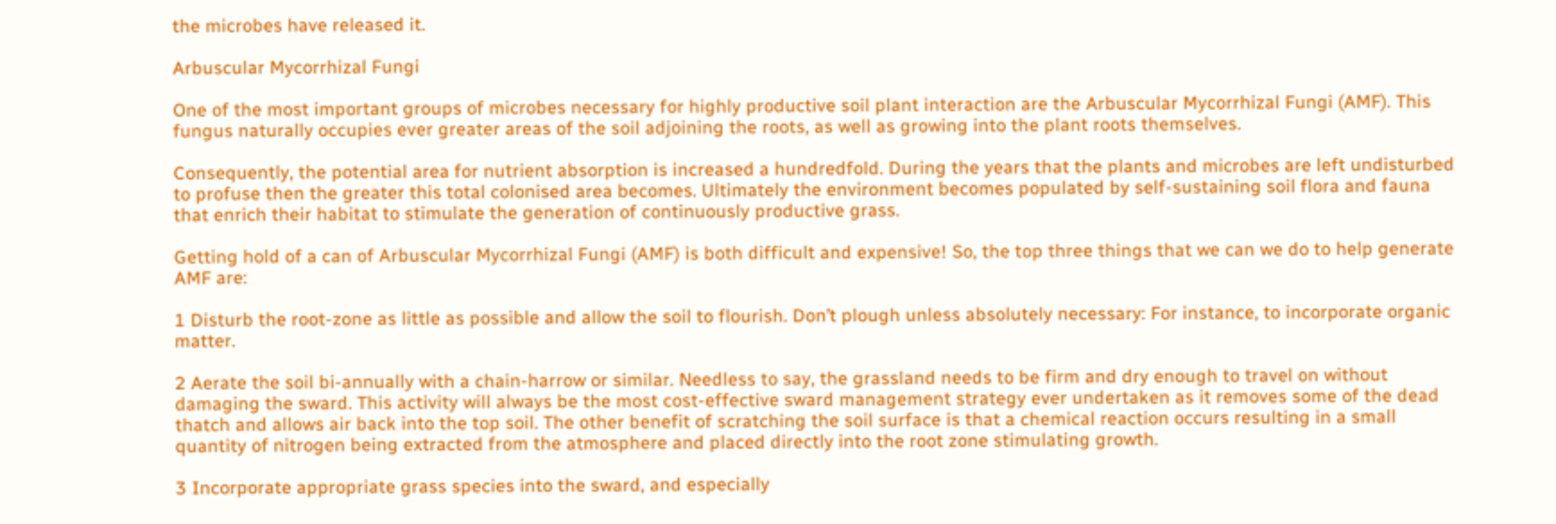the microbes have released it.

Arbuscular Mycorrhizal Fungi

One of the most important groups of microbes necessary for highly productive soil plant interaction are the Arbuscular Mycorrhizal Fungi (AMF). This fungus naturally occupies ever greater areas of the soil adjoining the roots, as well as growing into the plant roots themselves.

Consequently, the potential area for nutrient absorption is increased a hundredfold. During the years that the plants and microbes are left undisturbed to profuse then the greater this total colonised area becomes. Ultimately the environment becomes populated by self-sustaining soil flora and fauna that enrich their habitat to stimulate the generation of continuously productive grass.

Getting hold of a can of Arbuscular Mycorrhizal Fungi (AMF) is both difficult and expensive! So, the top three things that we can we do to help generate AMF are:

1 Disturb the root-zone as little as possible and allow the soil to flourish. Don’t plough unless absolutely necessary: For instance, to incorporate organic matter.

2 Aerate the soil bi-annually with a chain-harrow or similar. Needless to say, the grassland needs to be firm and dry enough to travel on without damaging the sward. This activity will always be the most cost-effective sward management strategy ever undertaken as it removes some of the dead thatch and allows air back into the top soil. The other benefit of scratching the soil surface is that a chemical reaction occurs resulting in a small quantity of nitrogen being extracted from the atmosphere and placed directly into the root zone stimulating growth.

3 Incorporate appropriate grass species into the sward, and especially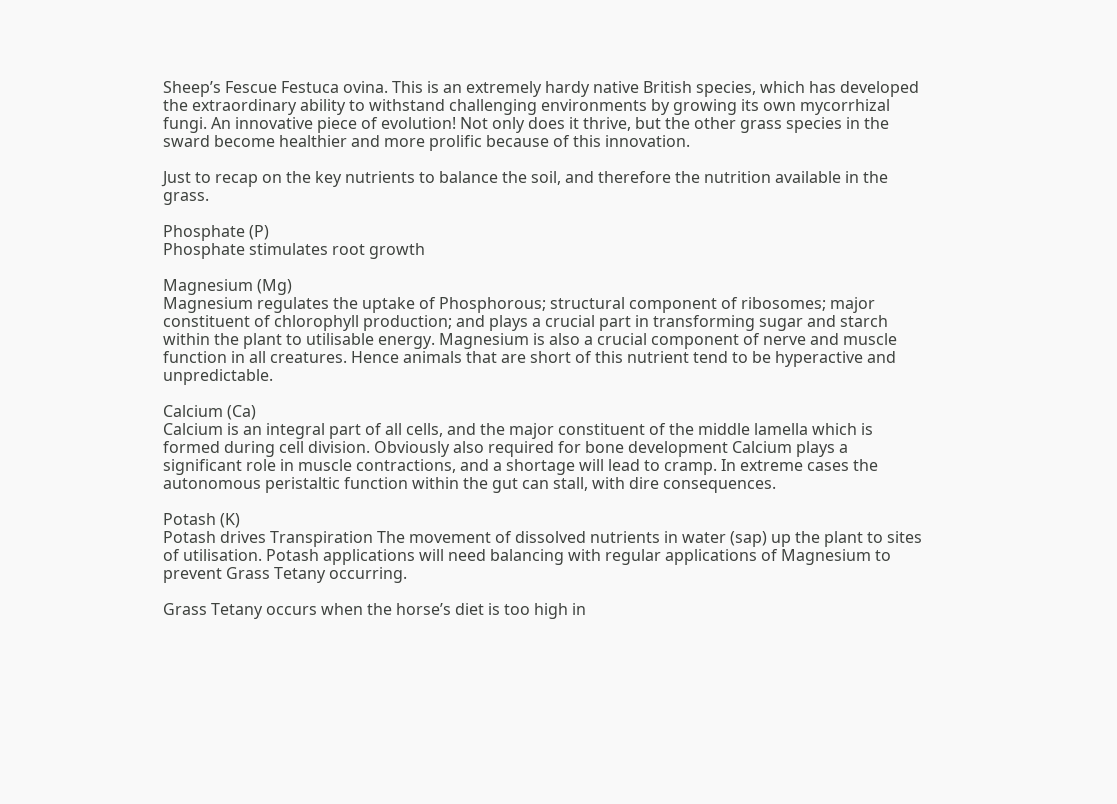Sheep’s Fescue Festuca ovina. This is an extremely hardy native British species, which has developed the extraordinary ability to withstand challenging environments by growing its own mycorrhizal fungi. An innovative piece of evolution! Not only does it thrive, but the other grass species in the sward become healthier and more prolific because of this innovation.

Just to recap on the key nutrients to balance the soil, and therefore the nutrition available in the grass.

Phosphate (P)
Phosphate stimulates root growth

Magnesium (Mg)
Magnesium regulates the uptake of Phosphorous; structural component of ribosomes; major constituent of chlorophyll production; and plays a crucial part in transforming sugar and starch within the plant to utilisable energy. Magnesium is also a crucial component of nerve and muscle function in all creatures. Hence animals that are short of this nutrient tend to be hyperactive and unpredictable.

Calcium (Ca)
Calcium is an integral part of all cells, and the major constituent of the middle lamella which is formed during cell division. Obviously also required for bone development Calcium plays a significant role in muscle contractions, and a shortage will lead to cramp. In extreme cases the autonomous peristaltic function within the gut can stall, with dire consequences.

Potash (K)
Potash drives Transpiration The movement of dissolved nutrients in water (sap) up the plant to sites of utilisation. Potash applications will need balancing with regular applications of Magnesium to prevent Grass Tetany occurring.

Grass Tetany occurs when the horse’s diet is too high in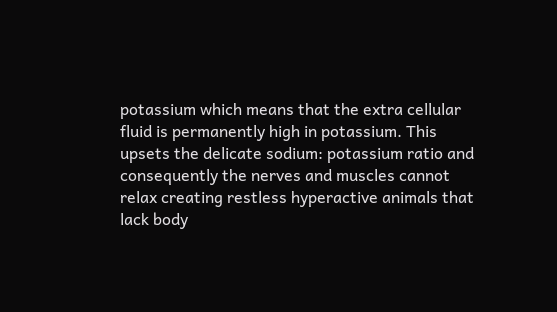potassium which means that the extra cellular fluid is permanently high in potassium. This upsets the delicate sodium: potassium ratio and consequently the nerves and muscles cannot relax creating restless hyperactive animals that lack body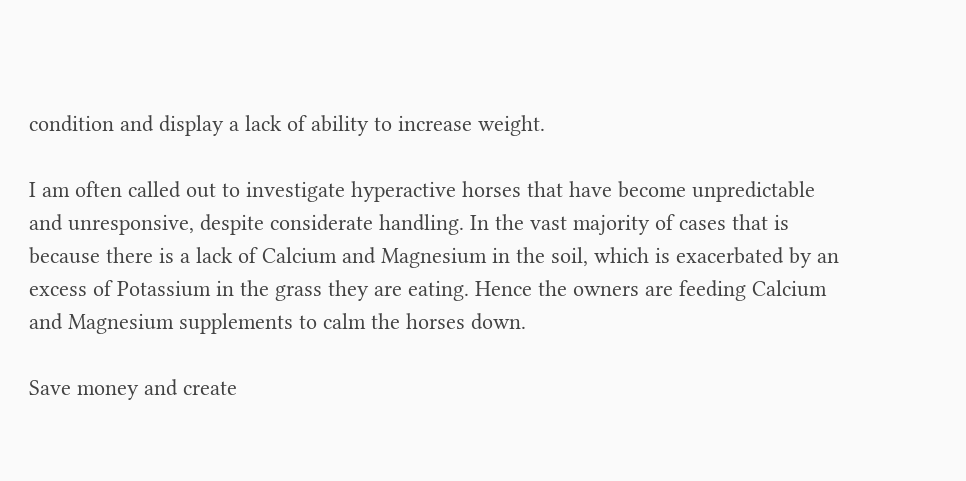condition and display a lack of ability to increase weight.

I am often called out to investigate hyperactive horses that have become unpredictable and unresponsive, despite considerate handling. In the vast majority of cases that is because there is a lack of Calcium and Magnesium in the soil, which is exacerbated by an excess of Potassium in the grass they are eating. Hence the owners are feeding Calcium and Magnesium supplements to calm the horses down.

Save money and create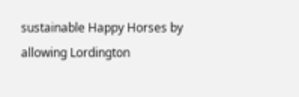sustainable Happy Horses by allowing Lordington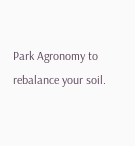Park Agronomy to rebalance your soil.